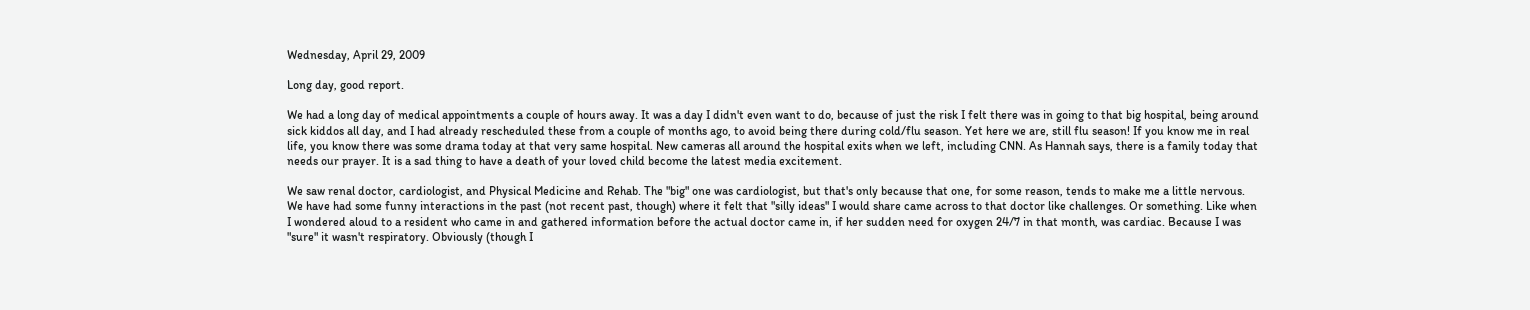Wednesday, April 29, 2009

Long day, good report.

We had a long day of medical appointments a couple of hours away. It was a day I didn't even want to do, because of just the risk I felt there was in going to that big hospital, being around sick kiddos all day, and I had already rescheduled these from a couple of months ago, to avoid being there during cold/flu season. Yet here we are, still flu season! If you know me in real life, you know there was some drama today at that very same hospital. New cameras all around the hospital exits when we left, including CNN. As Hannah says, there is a family today that needs our prayer. It is a sad thing to have a death of your loved child become the latest media excitement.

We saw renal doctor, cardiologist, and Physical Medicine and Rehab. The "big" one was cardiologist, but that's only because that one, for some reason, tends to make me a little nervous. We have had some funny interactions in the past (not recent past, though) where it felt that "silly ideas" I would share came across to that doctor like challenges. Or something. Like when I wondered aloud to a resident who came in and gathered information before the actual doctor came in, if her sudden need for oxygen 24/7 in that month, was cardiac. Because I was "sure" it wasn't respiratory. Obviously (though I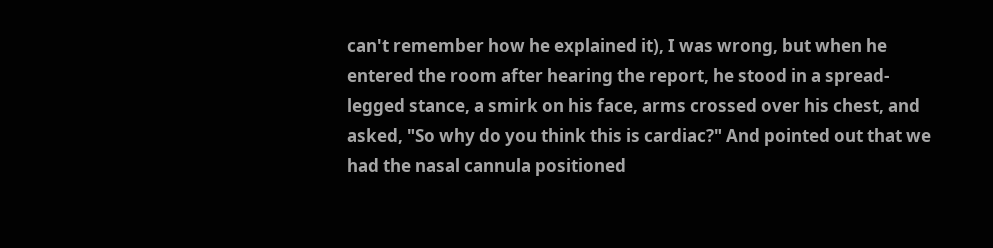can't remember how he explained it), I was wrong, but when he entered the room after hearing the report, he stood in a spread-legged stance, a smirk on his face, arms crossed over his chest, and asked, "So why do you think this is cardiac?" And pointed out that we had the nasal cannula positioned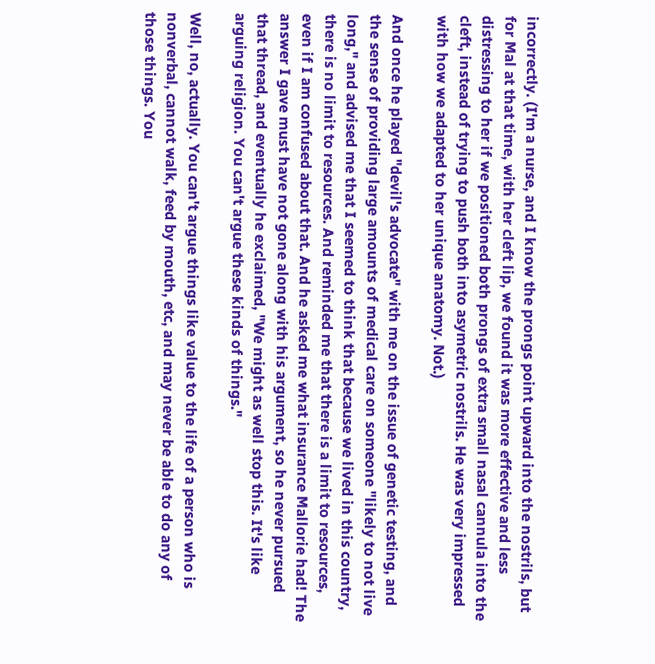incorrectly. (I'm a nurse, and I know the prongs point upward into the nostrils, but for Mal at that time, with her cleft lip, we found it was more effective and less distressing to her if we positioned both prongs of extra small nasal cannula into the cleft, instead of trying to push both into asymetric nostrils. He was very impressed with how we adapted to her unique anatomy. Not.)

And once he played "devil's advocate" with me on the issue of genetic testing, and the sense of providing large amounts of medical care on someone "likely to not live long," and advised me that I seemed to think that because we lived in this country, there is no limit to resources. And reminded me that there is a limit to resources, even if I am confused about that. And he asked me what insurance Mallorie had! The answer I gave must have not gone along with his argument, so he never pursued that thread, and eventually he exclaimed, "We might as well stop this. It's like arguing religion. You can't argue these kinds of things."

Well, no, actually. You can't argue things like value to the life of a person who is nonverbal, cannot walk, feed by mouth, etc, and may never be able to do any of those things. You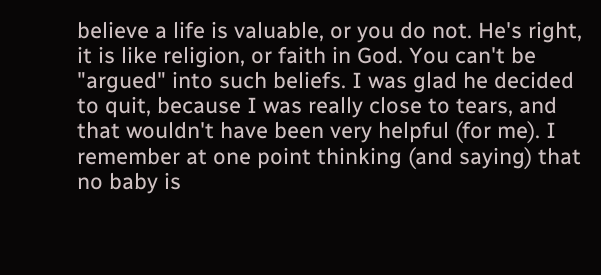believe a life is valuable, or you do not. He's right, it is like religion, or faith in God. You can't be "argued" into such beliefs. I was glad he decided to quit, because I was really close to tears, and that wouldn't have been very helpful (for me). I remember at one point thinking (and saying) that no baby is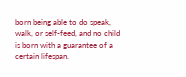born being able to do speak, walk, or self-feed, and no child is born with a guarantee of a certain lifespan.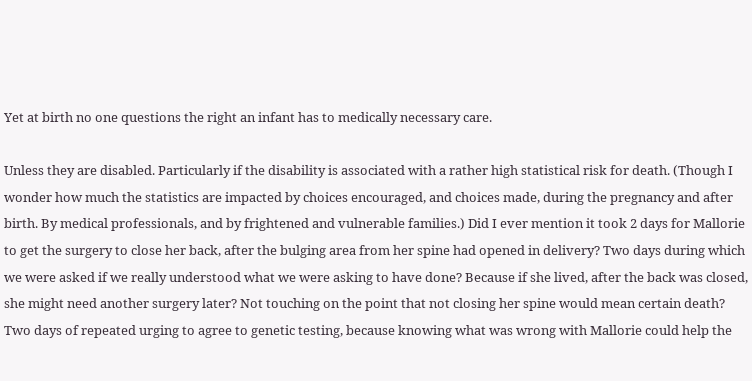Yet at birth no one questions the right an infant has to medically necessary care.

Unless they are disabled. Particularly if the disability is associated with a rather high statistical risk for death. (Though I wonder how much the statistics are impacted by choices encouraged, and choices made, during the pregnancy and after birth. By medical professionals, and by frightened and vulnerable families.) Did I ever mention it took 2 days for Mallorie to get the surgery to close her back, after the bulging area from her spine had opened in delivery? Two days during which we were asked if we really understood what we were asking to have done? Because if she lived, after the back was closed, she might need another surgery later? Not touching on the point that not closing her spine would mean certain death? Two days of repeated urging to agree to genetic testing, because knowing what was wrong with Mallorie could help the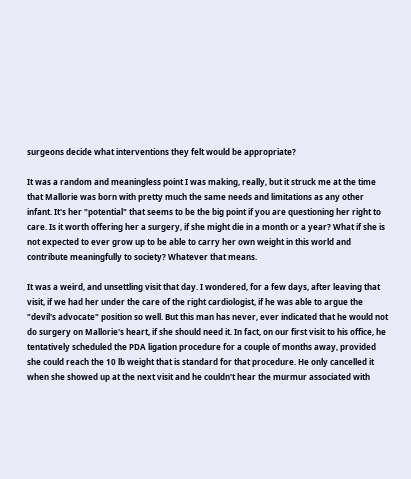surgeons decide what interventions they felt would be appropriate?

It was a random and meaningless point I was making, really, but it struck me at the time that Mallorie was born with pretty much the same needs and limitations as any other infant. It's her "potential" that seems to be the big point if you are questioning her right to care. Is it worth offering her a surgery, if she might die in a month or a year? What if she is not expected to ever grow up to be able to carry her own weight in this world and contribute meaningfully to society? Whatever that means.

It was a weird, and unsettling visit that day. I wondered, for a few days, after leaving that visit, if we had her under the care of the right cardiologist, if he was able to argue the "devil's advocate" position so well. But this man has never, ever indicated that he would not do surgery on Mallorie's heart, if she should need it. In fact, on our first visit to his office, he tentatively scheduled the PDA ligation procedure for a couple of months away, provided she could reach the 10 lb weight that is standard for that procedure. He only cancelled it when she showed up at the next visit and he couldn't hear the murmur associated with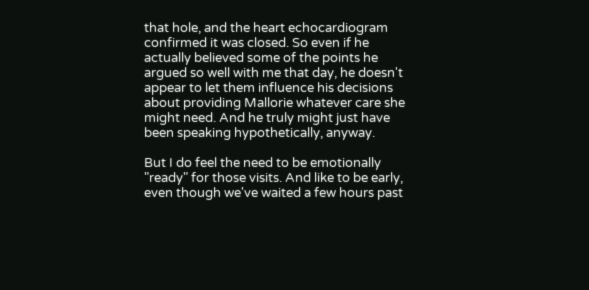that hole, and the heart echocardiogram confirmed it was closed. So even if he actually believed some of the points he argued so well with me that day, he doesn't appear to let them influence his decisions about providing Mallorie whatever care she might need. And he truly might just have been speaking hypothetically, anyway.

But I do feel the need to be emotionally "ready" for those visits. And like to be early, even though we've waited a few hours past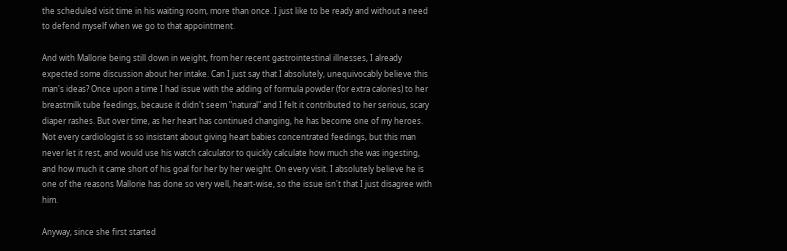the scheduled visit time in his waiting room, more than once. I just like to be ready and without a need to defend myself when we go to that appointment.

And with Mallorie being still down in weight, from her recent gastrointestinal illnesses, I already expected some discussion about her intake. Can I just say that I absolutely, unequivocably believe this man's ideas? Once upon a time I had issue with the adding of formula powder (for extra calories) to her breastmilk tube feedings, because it didn't seem "natural" and I felt it contributed to her serious, scary diaper rashes. But over time, as her heart has continued changing, he has become one of my heroes. Not every cardiologist is so insistant about giving heart babies concentrated feedings, but this man never let it rest, and would use his watch calculator to quickly calculate how much she was ingesting, and how much it came short of his goal for her by her weight. On every visit. I absolutely believe he is one of the reasons Mallorie has done so very well, heart-wise, so the issue isn't that I just disagree with him.

Anyway, since she first started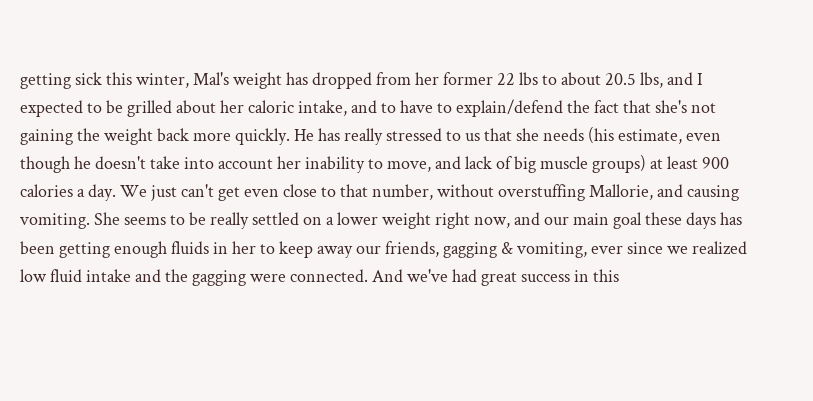getting sick this winter, Mal's weight has dropped from her former 22 lbs to about 20.5 lbs, and I expected to be grilled about her caloric intake, and to have to explain/defend the fact that she's not gaining the weight back more quickly. He has really stressed to us that she needs (his estimate, even though he doesn't take into account her inability to move, and lack of big muscle groups) at least 900 calories a day. We just can't get even close to that number, without overstuffing Mallorie, and causing vomiting. She seems to be really settled on a lower weight right now, and our main goal these days has been getting enough fluids in her to keep away our friends, gagging & vomiting, ever since we realized low fluid intake and the gagging were connected. And we've had great success in this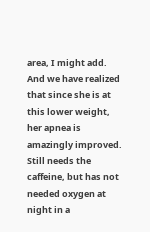area, I might add. And we have realized that since she is at this lower weight, her apnea is amazingly improved. Still needs the caffeine, but has not needed oxygen at night in a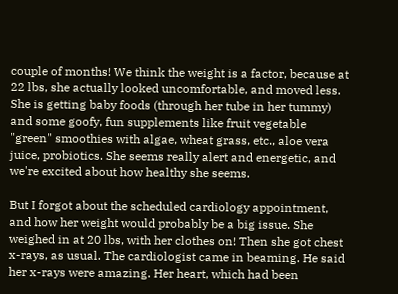couple of months! We think the weight is a factor, because at 22 lbs, she actually looked uncomfortable, and moved less. She is getting baby foods (through her tube in her tummy) and some goofy, fun supplements like fruit vegetable "green" smoothies with algae, wheat grass, etc., aloe vera juice, probiotics. She seems really alert and energetic, and we're excited about how healthy she seems.

But I forgot about the scheduled cardiology appointment, and how her weight would probably be a big issue. She weighed in at 20 lbs, with her clothes on! Then she got chest x-rays, as usual. The cardiologist came in beaming. He said her x-rays were amazing. Her heart, which had been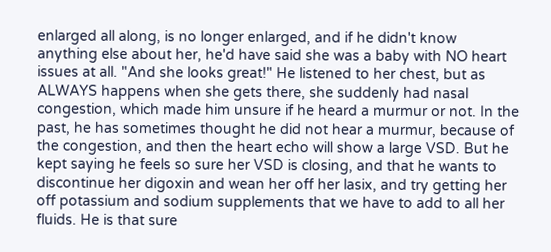enlarged all along, is no longer enlarged, and if he didn't know anything else about her, he'd have said she was a baby with NO heart issues at all. "And she looks great!" He listened to her chest, but as ALWAYS happens when she gets there, she suddenly had nasal congestion, which made him unsure if he heard a murmur or not. In the past, he has sometimes thought he did not hear a murmur, because of the congestion, and then the heart echo will show a large VSD. But he kept saying he feels so sure her VSD is closing, and that he wants to discontinue her digoxin and wean her off her lasix, and try getting her off potassium and sodium supplements that we have to add to all her fluids. He is that sure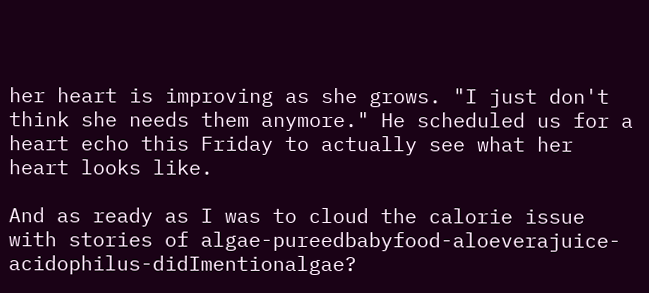her heart is improving as she grows. "I just don't think she needs them anymore." He scheduled us for a heart echo this Friday to actually see what her heart looks like.

And as ready as I was to cloud the calorie issue with stories of algae-pureedbabyfood-aloeverajuice-acidophilus-didImentionalgae?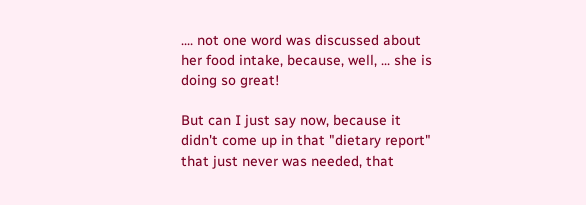.... not one word was discussed about her food intake, because, well, ... she is doing so great!

But can I just say now, because it didn't come up in that "dietary report" that just never was needed, that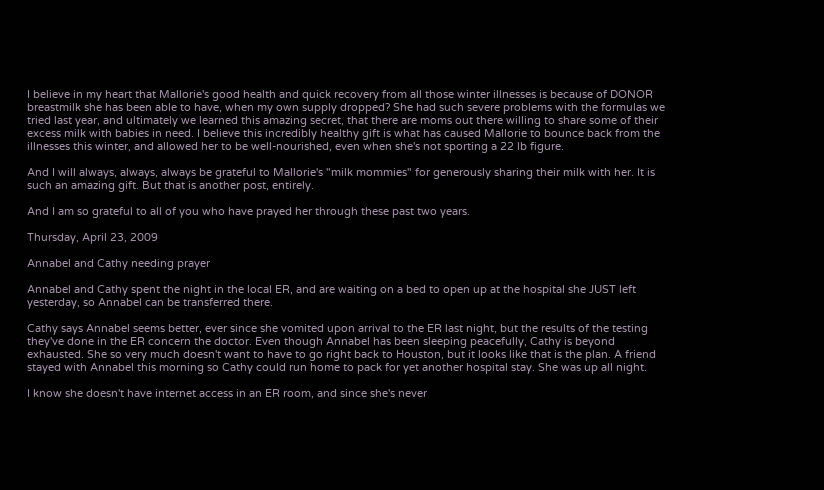I believe in my heart that Mallorie's good health and quick recovery from all those winter illnesses is because of DONOR breastmilk she has been able to have, when my own supply dropped? She had such severe problems with the formulas we tried last year, and ultimately we learned this amazing secret, that there are moms out there willing to share some of their excess milk with babies in need. I believe this incredibly healthy gift is what has caused Mallorie to bounce back from the illnesses this winter, and allowed her to be well-nourished, even when she's not sporting a 22 lb figure.

And I will always, always, always be grateful to Mallorie's "milk mommies" for generously sharing their milk with her. It is such an amazing gift. But that is another post, entirely.

And I am so grateful to all of you who have prayed her through these past two years.

Thursday, April 23, 2009

Annabel and Cathy needing prayer

Annabel and Cathy spent the night in the local ER, and are waiting on a bed to open up at the hospital she JUST left yesterday, so Annabel can be transferred there.

Cathy says Annabel seems better, ever since she vomited upon arrival to the ER last night, but the results of the testing they've done in the ER concern the doctor. Even though Annabel has been sleeping peacefully, Cathy is beyond exhausted. She so very much doesn't want to have to go right back to Houston, but it looks like that is the plan. A friend stayed with Annabel this morning so Cathy could run home to pack for yet another hospital stay. She was up all night.

I know she doesn't have internet access in an ER room, and since she's never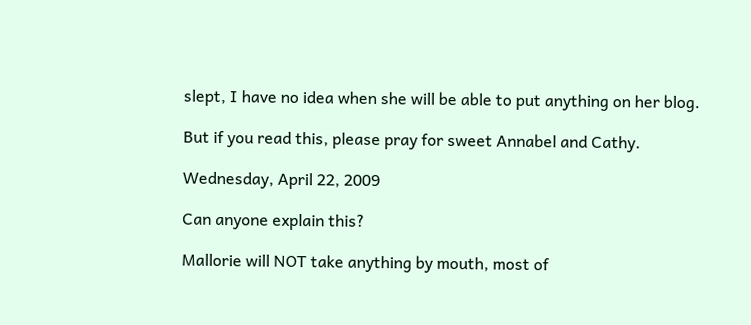slept, I have no idea when she will be able to put anything on her blog.

But if you read this, please pray for sweet Annabel and Cathy.

Wednesday, April 22, 2009

Can anyone explain this?

Mallorie will NOT take anything by mouth, most of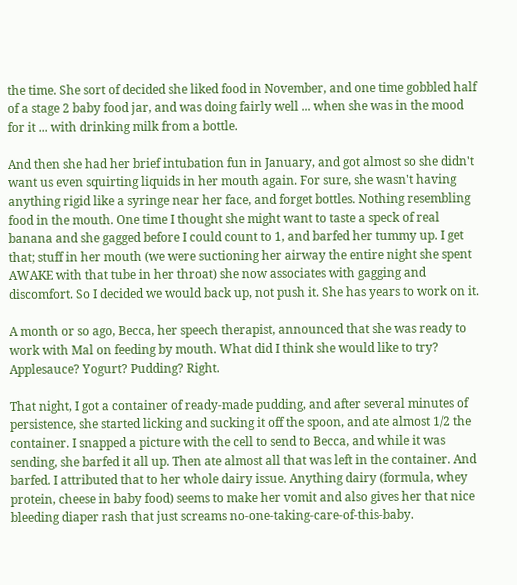the time. She sort of decided she liked food in November, and one time gobbled half of a stage 2 baby food jar, and was doing fairly well ... when she was in the mood for it ... with drinking milk from a bottle.

And then she had her brief intubation fun in January, and got almost so she didn't want us even squirting liquids in her mouth again. For sure, she wasn't having anything rigid like a syringe near her face, and forget bottles. Nothing resembling food in the mouth. One time I thought she might want to taste a speck of real banana and she gagged before I could count to 1, and barfed her tummy up. I get that; stuff in her mouth (we were suctioning her airway the entire night she spent AWAKE with that tube in her throat) she now associates with gagging and discomfort. So I decided we would back up, not push it. She has years to work on it.

A month or so ago, Becca, her speech therapist, announced that she was ready to work with Mal on feeding by mouth. What did I think she would like to try? Applesauce? Yogurt? Pudding? Right.

That night, I got a container of ready-made pudding, and after several minutes of persistence, she started licking and sucking it off the spoon, and ate almost 1/2 the container. I snapped a picture with the cell to send to Becca, and while it was sending, she barfed it all up. Then ate almost all that was left in the container. And barfed. I attributed that to her whole dairy issue. Anything dairy (formula, whey protein, cheese in baby food) seems to make her vomit and also gives her that nice bleeding diaper rash that just screams no-one-taking-care-of-this-baby.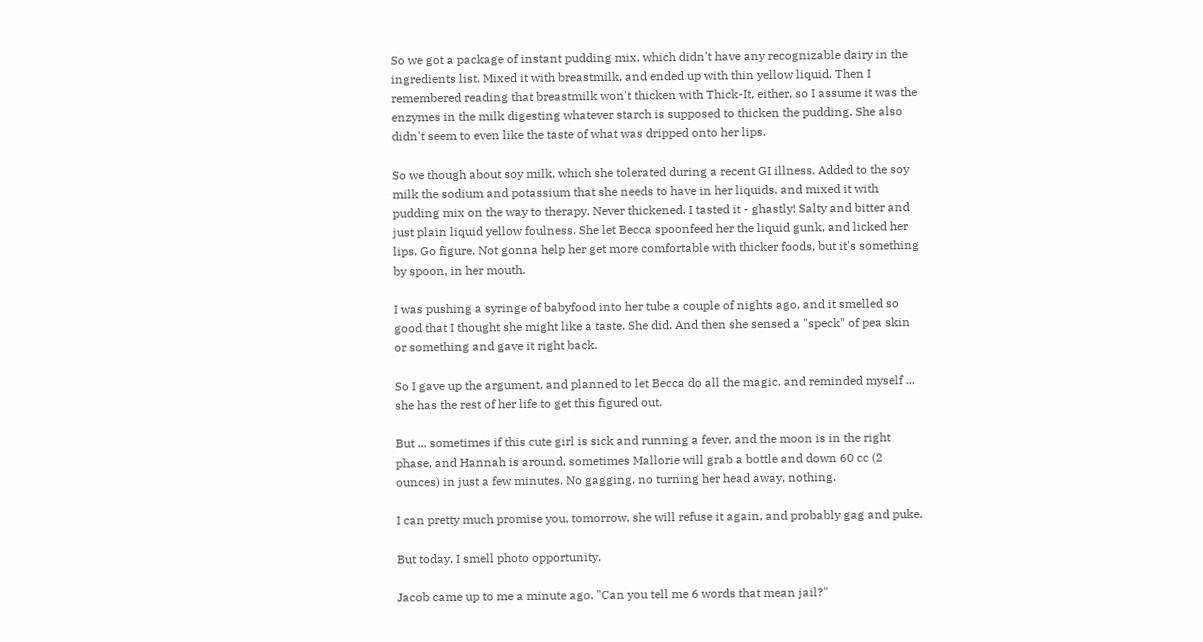So we got a package of instant pudding mix, which didn't have any recognizable dairy in the ingredients list. Mixed it with breastmilk, and ended up with thin yellow liquid. Then I remembered reading that breastmilk won't thicken with Thick-It, either, so I assume it was the enzymes in the milk digesting whatever starch is supposed to thicken the pudding. She also didn't seem to even like the taste of what was dripped onto her lips.

So we though about soy milk, which she tolerated during a recent GI illness. Added to the soy milk the sodium and potassium that she needs to have in her liquids, and mixed it with pudding mix on the way to therapy. Never thickened. I tasted it - ghastly! Salty and bitter and just plain liquid yellow foulness. She let Becca spoonfeed her the liquid gunk, and licked her lips. Go figure. Not gonna help her get more comfortable with thicker foods, but it's something by spoon, in her mouth.

I was pushing a syringe of babyfood into her tube a couple of nights ago, and it smelled so good that I thought she might like a taste. She did. And then she sensed a "speck" of pea skin or something and gave it right back.

So I gave up the argument, and planned to let Becca do all the magic, and reminded myself ... she has the rest of her life to get this figured out.

But ... sometimes if this cute girl is sick and running a fever, and the moon is in the right phase, and Hannah is around, sometimes Mallorie will grab a bottle and down 60 cc (2 ounces) in just a few minutes. No gagging, no turning her head away, nothing.

I can pretty much promise you, tomorrow, she will refuse it again, and probably gag and puke.

But today, I smell photo opportunity.

Jacob came up to me a minute ago. "Can you tell me 6 words that mean jail?"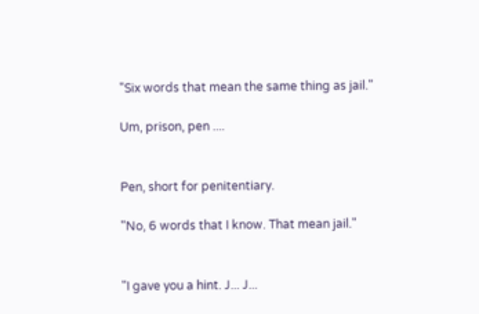"Six words that mean the same thing as jail."

Um, prison, pen ....


Pen, short for penitentiary.

"No, 6 words that I know. That mean jail."


"I gave you a hint. J... J...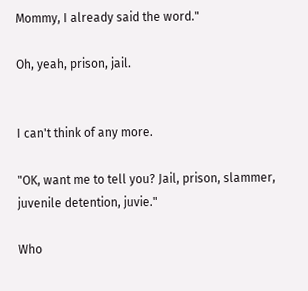Mommy, I already said the word."

Oh, yeah, prison, jail.


I can't think of any more.

"OK, want me to tell you? Jail, prison, slammer, juvenile detention, juvie."

Who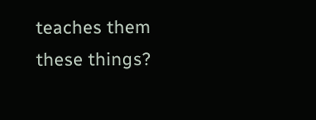teaches them these things?